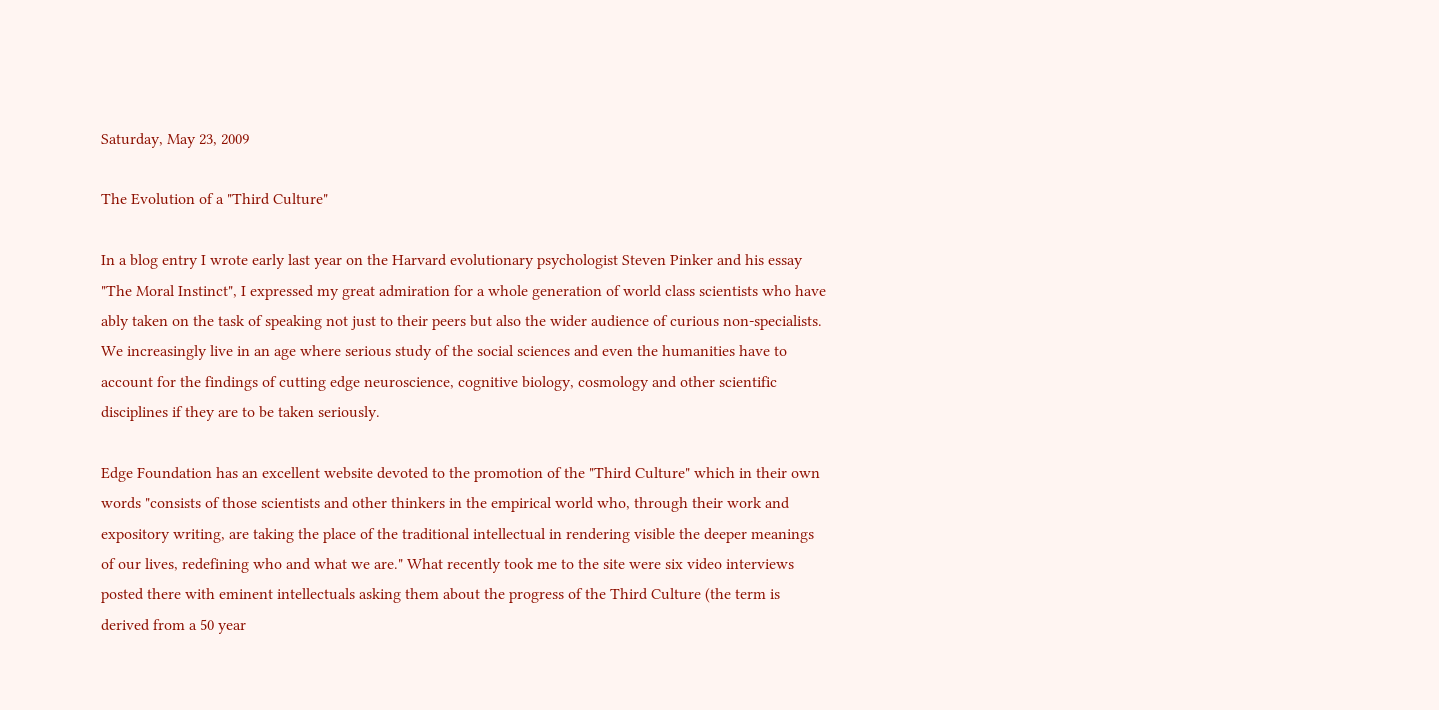Saturday, May 23, 2009

The Evolution of a "Third Culture"

In a blog entry I wrote early last year on the Harvard evolutionary psychologist Steven Pinker and his essay "The Moral Instinct", I expressed my great admiration for a whole generation of world class scientists who have ably taken on the task of speaking not just to their peers but also the wider audience of curious non-specialists. We increasingly live in an age where serious study of the social sciences and even the humanities have to account for the findings of cutting edge neuroscience, cognitive biology, cosmology and other scientific disciplines if they are to be taken seriously.

Edge Foundation has an excellent website devoted to the promotion of the "Third Culture" which in their own words "consists of those scientists and other thinkers in the empirical world who, through their work and expository writing, are taking the place of the traditional intellectual in rendering visible the deeper meanings of our lives, redefining who and what we are." What recently took me to the site were six video interviews posted there with eminent intellectuals asking them about the progress of the Third Culture (the term is derived from a 50 year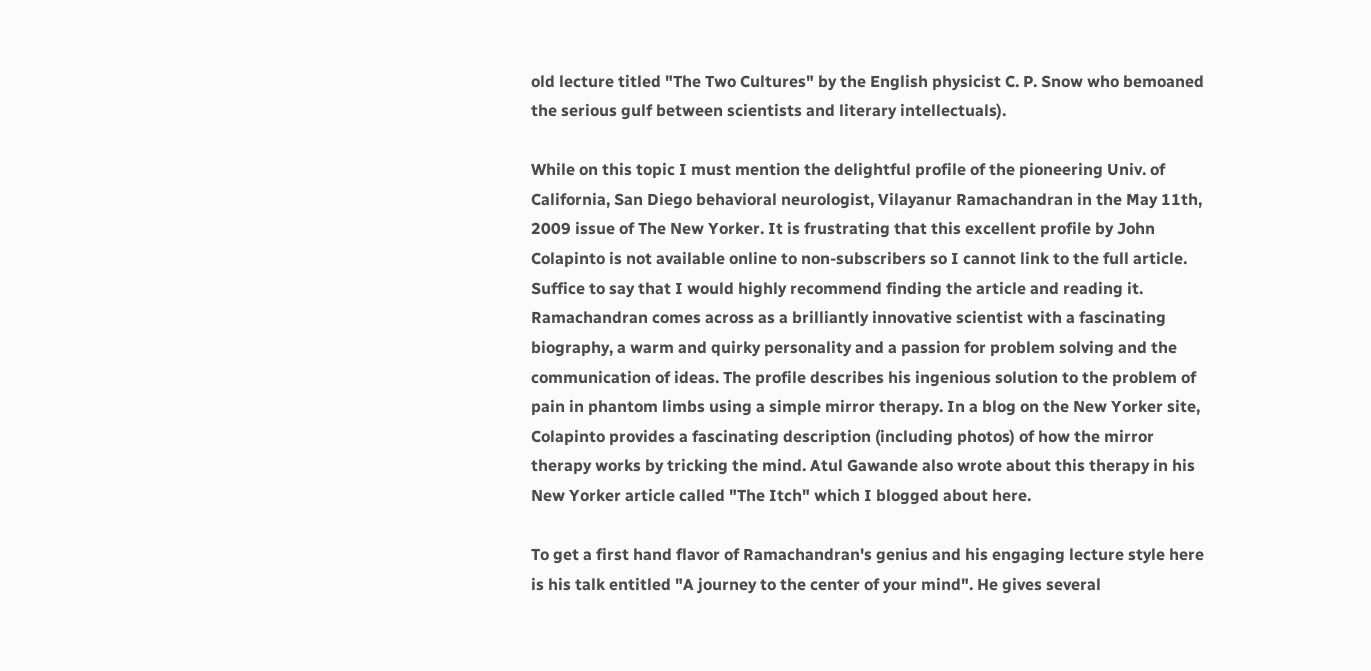old lecture titled "The Two Cultures" by the English physicist C. P. Snow who bemoaned the serious gulf between scientists and literary intellectuals).

While on this topic I must mention the delightful profile of the pioneering Univ. of California, San Diego behavioral neurologist, Vilayanur Ramachandran in the May 11th, 2009 issue of The New Yorker. It is frustrating that this excellent profile by John Colapinto is not available online to non-subscribers so I cannot link to the full article. Suffice to say that I would highly recommend finding the article and reading it. Ramachandran comes across as a brilliantly innovative scientist with a fascinating biography, a warm and quirky personality and a passion for problem solving and the communication of ideas. The profile describes his ingenious solution to the problem of pain in phantom limbs using a simple mirror therapy. In a blog on the New Yorker site, Colapinto provides a fascinating description (including photos) of how the mirror therapy works by tricking the mind. Atul Gawande also wrote about this therapy in his New Yorker article called "The Itch" which I blogged about here.

To get a first hand flavor of Ramachandran's genius and his engaging lecture style here is his talk entitled "A journey to the center of your mind". He gives several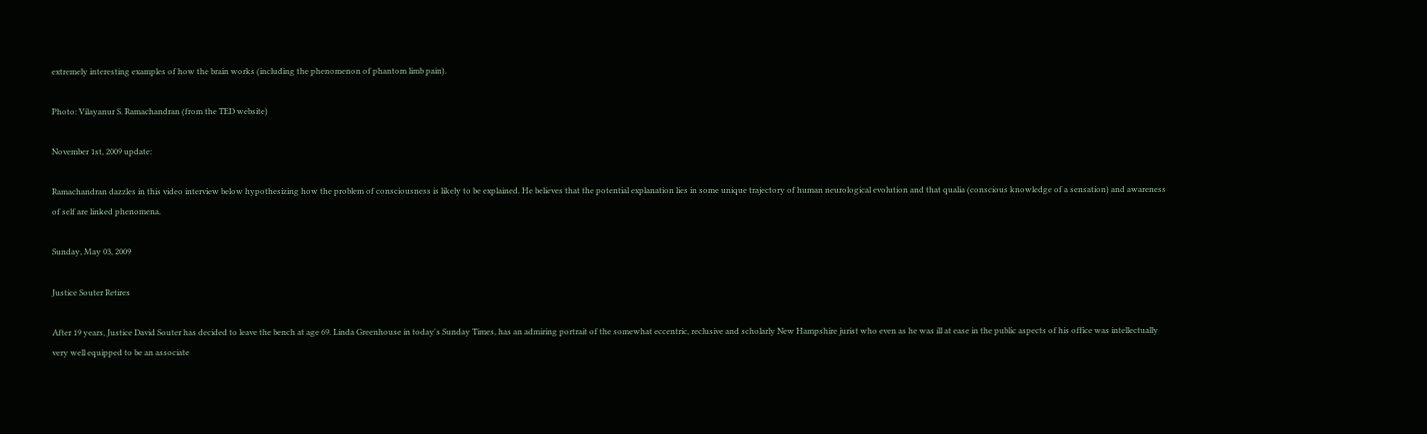extremely interesting examples of how the brain works (including the phenomenon of phantom limb pain).

Photo: Vilayanur S. Ramachandran (from the TED website)

November 1st, 2009 update:

Ramachandran dazzles in this video interview below hypothesizing how the problem of consciousness is likely to be explained. He believes that the potential explanation lies in some unique trajectory of human neurological evolution and that qualia (conscious knowledge of a sensation) and awareness of self are linked phenomena.

Sunday, May 03, 2009

Justice Souter Retires

After 19 years, Justice David Souter has decided to leave the bench at age 69. Linda Greenhouse in today's Sunday Times, has an admiring portrait of the somewhat eccentric, reclusive and scholarly New Hampshire jurist who even as he was ill at ease in the public aspects of his office was intellectually very well equipped to be an associate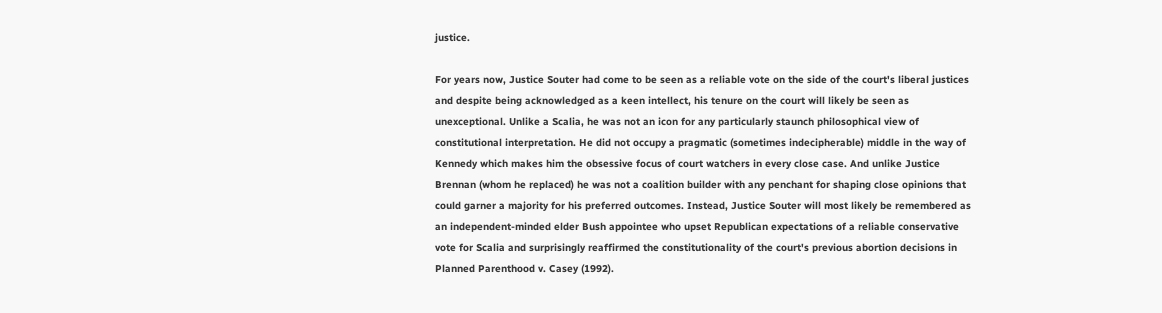justice.

For years now, Justice Souter had come to be seen as a reliable vote on the side of the court's liberal justices and despite being acknowledged as a keen intellect, his tenure on the court will likely be seen as unexceptional. Unlike a Scalia, he was not an icon for any particularly staunch philosophical view of constitutional interpretation. He did not occupy a pragmatic (sometimes indecipherable) middle in the way of Kennedy which makes him the obsessive focus of court watchers in every close case. And unlike Justice Brennan (whom he replaced) he was not a coalition builder with any penchant for shaping close opinions that could garner a majority for his preferred outcomes. Instead, Justice Souter will most likely be remembered as an independent-minded elder Bush appointee who upset Republican expectations of a reliable conservative vote for Scalia and surprisingly reaffirmed the constitutionality of the court's previous abortion decisions in Planned Parenthood v. Casey (1992).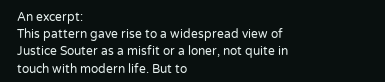An excerpt:
This pattern gave rise to a widespread view of Justice Souter as a misfit or a loner, not quite in touch with modern life. But to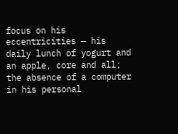focus on his eccentricities — his daily lunch of yogurt and an apple, core and all; the absence of a computer in his personal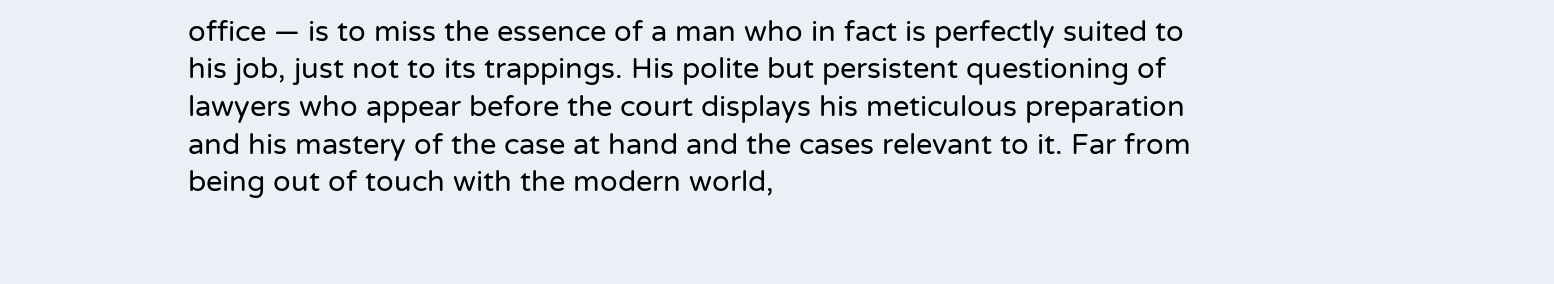office — is to miss the essence of a man who in fact is perfectly suited to his job, just not to its trappings. His polite but persistent questioning of lawyers who appear before the court displays his meticulous preparation and his mastery of the case at hand and the cases relevant to it. Far from being out of touch with the modern world,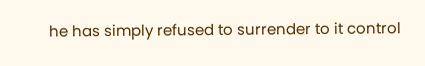he has simply refused to surrender to it control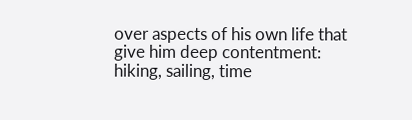over aspects of his own life that give him deep contentment: hiking, sailing, time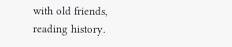with old friends, reading history.